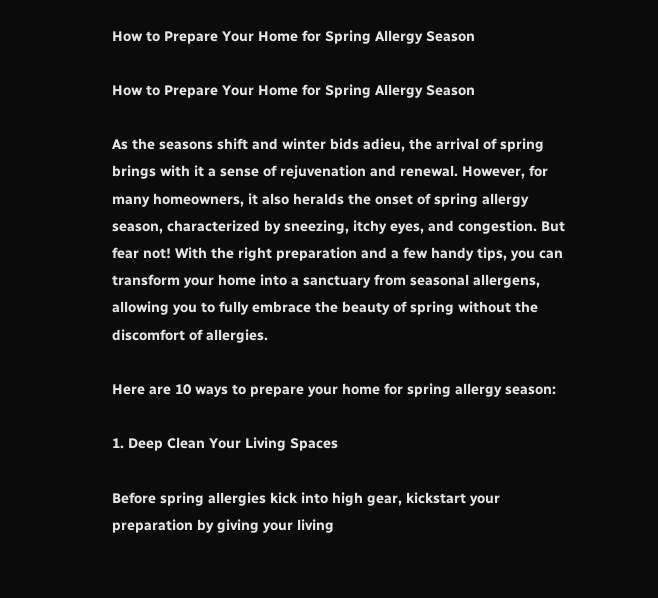How to Prepare Your Home for Spring Allergy Season

How to Prepare Your Home for Spring Allergy Season

As the seasons shift and winter bids adieu, the arrival of spring brings with it a sense of rejuvenation and renewal. However, for many homeowners, it also heralds the onset of spring allergy season, characterized by sneezing, itchy eyes, and congestion. But fear not! With the right preparation and a few handy tips, you can transform your home into a sanctuary from seasonal allergens, allowing you to fully embrace the beauty of spring without the discomfort of allergies.

Here are 10 ways to prepare your home for spring allergy season:

1. Deep Clean Your Living Spaces

Before spring allergies kick into high gear, kickstart your preparation by giving your living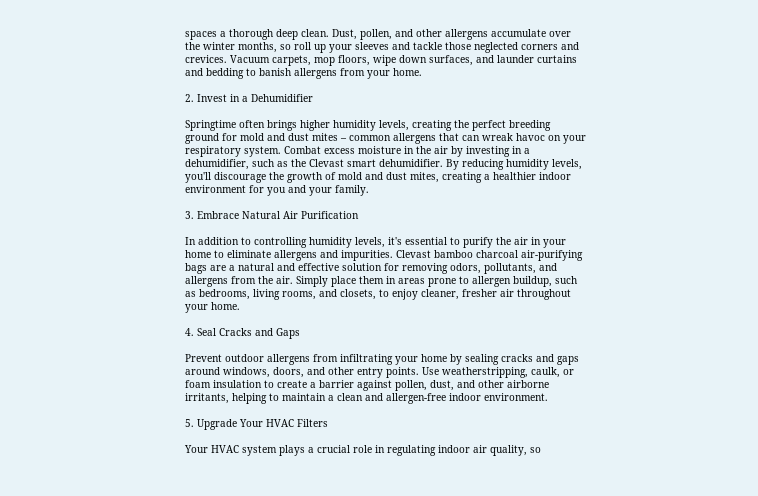spaces a thorough deep clean. Dust, pollen, and other allergens accumulate over the winter months, so roll up your sleeves and tackle those neglected corners and crevices. Vacuum carpets, mop floors, wipe down surfaces, and launder curtains and bedding to banish allergens from your home.

2. Invest in a Dehumidifier

Springtime often brings higher humidity levels, creating the perfect breeding ground for mold and dust mites – common allergens that can wreak havoc on your respiratory system. Combat excess moisture in the air by investing in a dehumidifier, such as the Clevast smart dehumidifier. By reducing humidity levels, you'll discourage the growth of mold and dust mites, creating a healthier indoor environment for you and your family.

3. Embrace Natural Air Purification

In addition to controlling humidity levels, it's essential to purify the air in your home to eliminate allergens and impurities. Clevast bamboo charcoal air-purifying bags are a natural and effective solution for removing odors, pollutants, and allergens from the air. Simply place them in areas prone to allergen buildup, such as bedrooms, living rooms, and closets, to enjoy cleaner, fresher air throughout your home.

4. Seal Cracks and Gaps

Prevent outdoor allergens from infiltrating your home by sealing cracks and gaps around windows, doors, and other entry points. Use weatherstripping, caulk, or foam insulation to create a barrier against pollen, dust, and other airborne irritants, helping to maintain a clean and allergen-free indoor environment.

5. Upgrade Your HVAC Filters

Your HVAC system plays a crucial role in regulating indoor air quality, so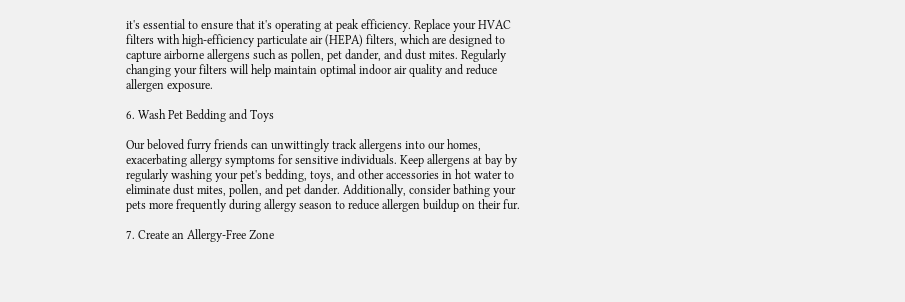it's essential to ensure that it's operating at peak efficiency. Replace your HVAC filters with high-efficiency particulate air (HEPA) filters, which are designed to capture airborne allergens such as pollen, pet dander, and dust mites. Regularly changing your filters will help maintain optimal indoor air quality and reduce allergen exposure.

6. Wash Pet Bedding and Toys

Our beloved furry friends can unwittingly track allergens into our homes, exacerbating allergy symptoms for sensitive individuals. Keep allergens at bay by regularly washing your pet's bedding, toys, and other accessories in hot water to eliminate dust mites, pollen, and pet dander. Additionally, consider bathing your pets more frequently during allergy season to reduce allergen buildup on their fur.

7. Create an Allergy-Free Zone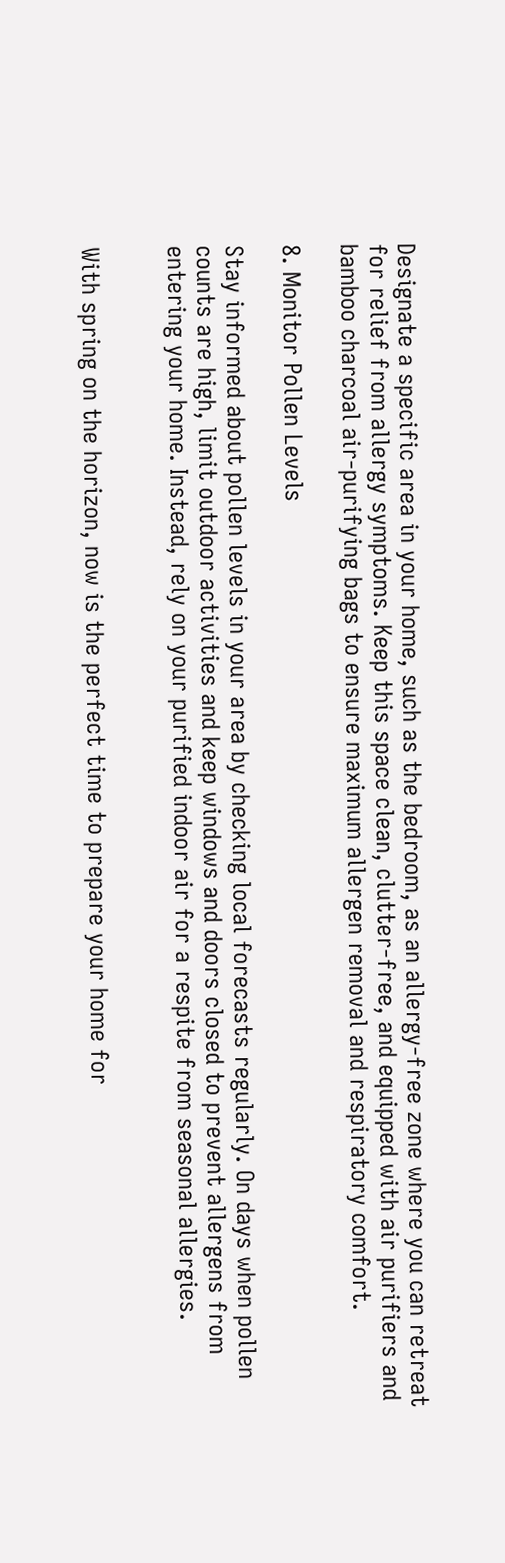Designate a specific area in your home, such as the bedroom, as an allergy-free zone where you can retreat for relief from allergy symptoms. Keep this space clean, clutter-free, and equipped with air purifiers and bamboo charcoal air-purifying bags to ensure maximum allergen removal and respiratory comfort.

8. Monitor Pollen Levels

Stay informed about pollen levels in your area by checking local forecasts regularly. On days when pollen counts are high, limit outdoor activities and keep windows and doors closed to prevent allergens from entering your home. Instead, rely on your purified indoor air for a respite from seasonal allergies.


With spring on the horizon, now is the perfect time to prepare your home for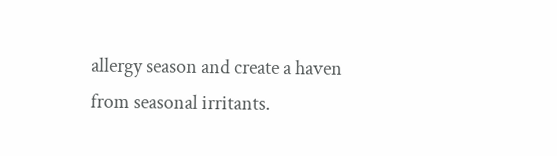allergy season and create a haven from seasonal irritants.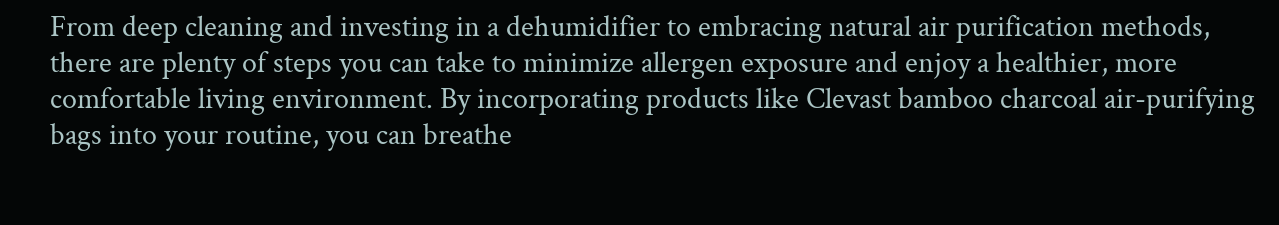From deep cleaning and investing in a dehumidifier to embracing natural air purification methods, there are plenty of steps you can take to minimize allergen exposure and enjoy a healthier, more comfortable living environment. By incorporating products like Clevast bamboo charcoal air-purifying bags into your routine, you can breathe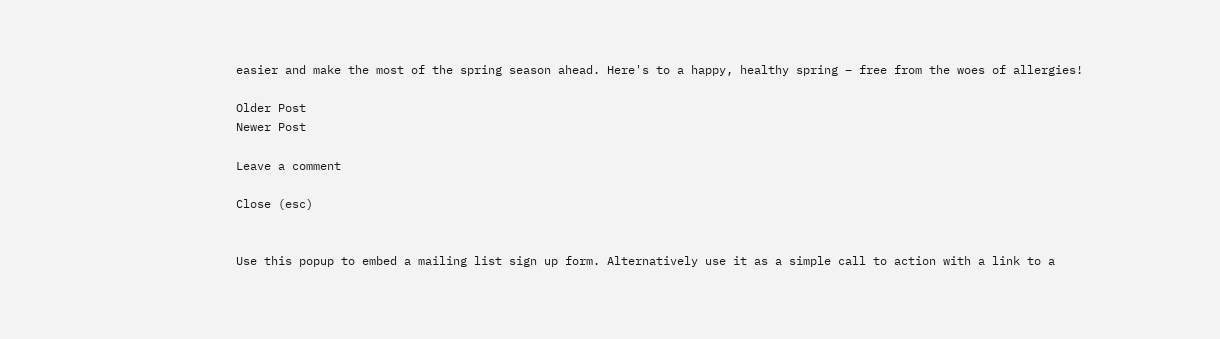easier and make the most of the spring season ahead. Here's to a happy, healthy spring – free from the woes of allergies!

Older Post
Newer Post

Leave a comment

Close (esc)


Use this popup to embed a mailing list sign up form. Alternatively use it as a simple call to action with a link to a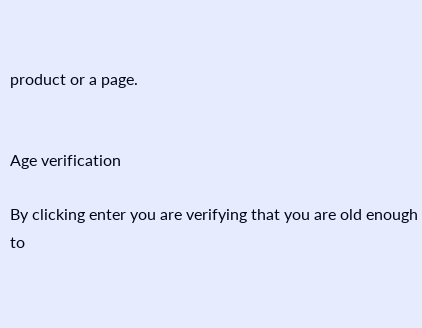product or a page.


Age verification

By clicking enter you are verifying that you are old enough to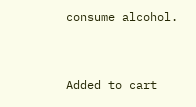consume alcohol.


Added to cart